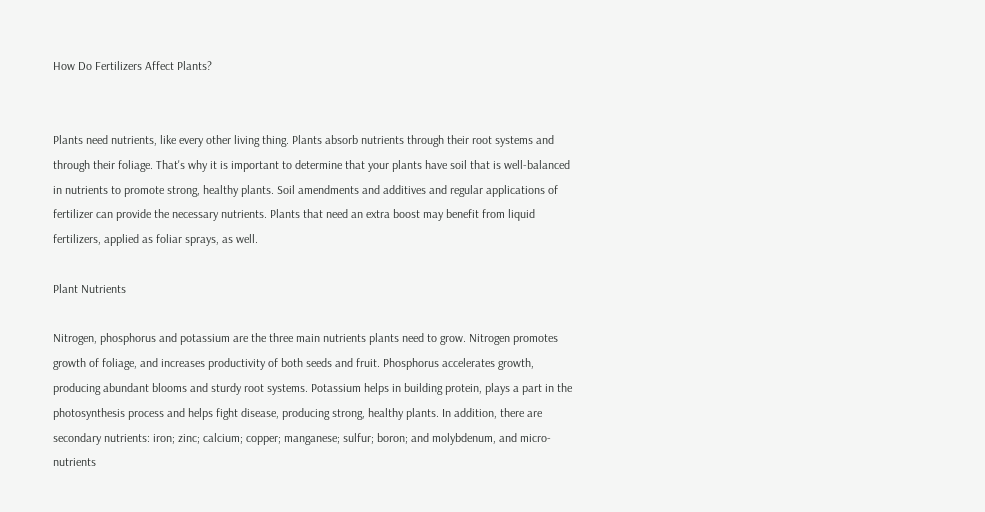How Do Fertilizers Affect Plants?


Plants need nutrients, like every other living thing. Plants absorb nutrients through their root systems and through their foliage. That's why it is important to determine that your plants have soil that is well-balanced in nutrients to promote strong, healthy plants. Soil amendments and additives and regular applications of fertilizer can provide the necessary nutrients. Plants that need an extra boost may benefit from liquid fertilizers, applied as foliar sprays, as well.

Plant Nutrients

Nitrogen, phosphorus and potassium are the three main nutrients plants need to grow. Nitrogen promotes growth of foliage, and increases productivity of both seeds and fruit. Phosphorus accelerates growth, producing abundant blooms and sturdy root systems. Potassium helps in building protein, plays a part in the photosynthesis process and helps fight disease, producing strong, healthy plants. In addition, there are secondary nutrients: iron; zinc; calcium; copper; manganese; sulfur; boron; and molybdenum, and micro-nutrients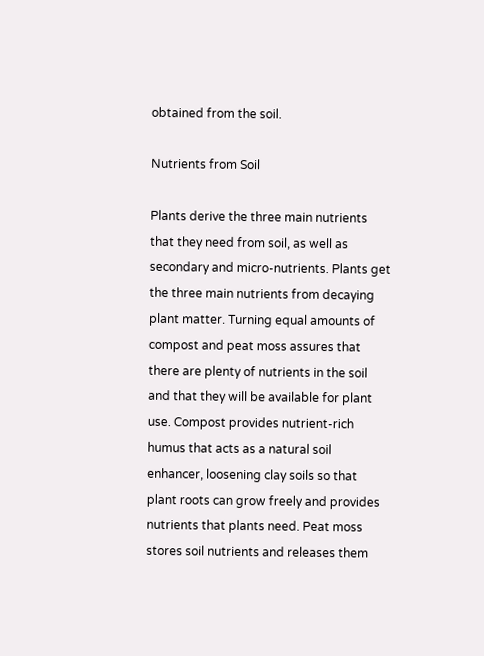obtained from the soil.

Nutrients from Soil

Plants derive the three main nutrients that they need from soil, as well as secondary and micro-nutrients. Plants get the three main nutrients from decaying plant matter. Turning equal amounts of compost and peat moss assures that there are plenty of nutrients in the soil and that they will be available for plant use. Compost provides nutrient-rich humus that acts as a natural soil enhancer, loosening clay soils so that plant roots can grow freely and provides nutrients that plants need. Peat moss stores soil nutrients and releases them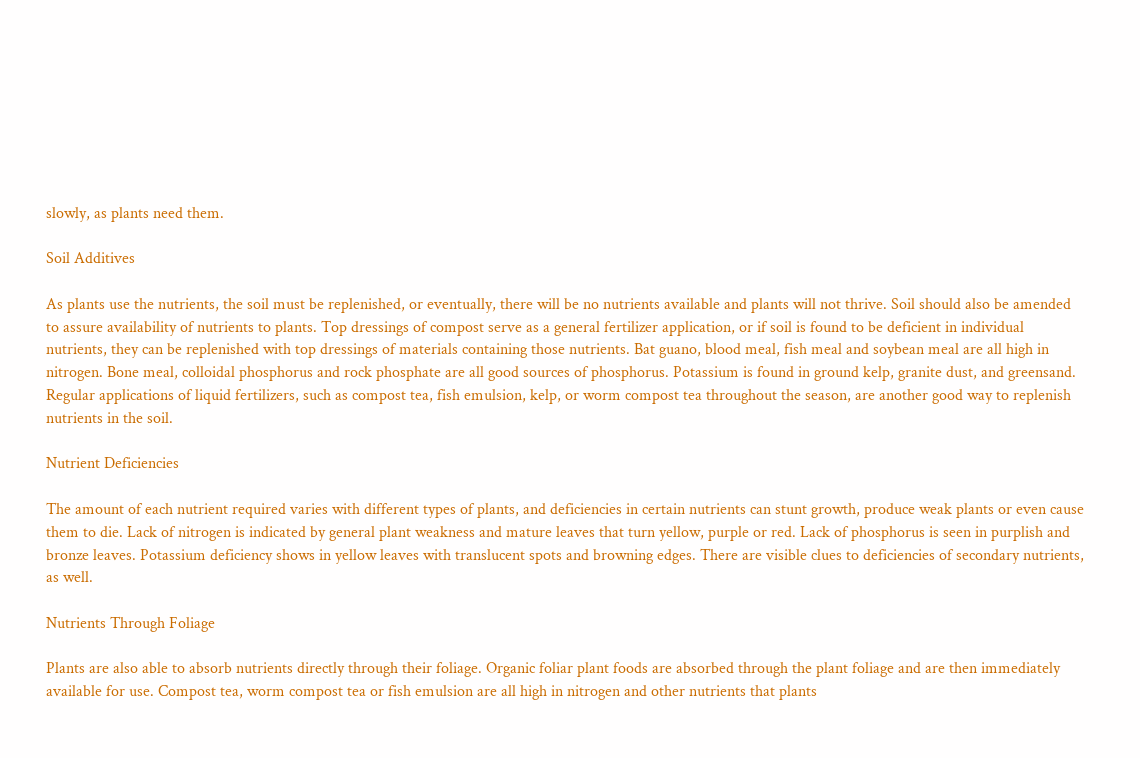slowly, as plants need them.

Soil Additives

As plants use the nutrients, the soil must be replenished, or eventually, there will be no nutrients available and plants will not thrive. Soil should also be amended to assure availability of nutrients to plants. Top dressings of compost serve as a general fertilizer application, or if soil is found to be deficient in individual nutrients, they can be replenished with top dressings of materials containing those nutrients. Bat guano, blood meal, fish meal and soybean meal are all high in nitrogen. Bone meal, colloidal phosphorus and rock phosphate are all good sources of phosphorus. Potassium is found in ground kelp, granite dust, and greensand. Regular applications of liquid fertilizers, such as compost tea, fish emulsion, kelp, or worm compost tea throughout the season, are another good way to replenish nutrients in the soil.

Nutrient Deficiencies

The amount of each nutrient required varies with different types of plants, and deficiencies in certain nutrients can stunt growth, produce weak plants or even cause them to die. Lack of nitrogen is indicated by general plant weakness and mature leaves that turn yellow, purple or red. Lack of phosphorus is seen in purplish and bronze leaves. Potassium deficiency shows in yellow leaves with translucent spots and browning edges. There are visible clues to deficiencies of secondary nutrients, as well.

Nutrients Through Foliage

Plants are also able to absorb nutrients directly through their foliage. Organic foliar plant foods are absorbed through the plant foliage and are then immediately available for use. Compost tea, worm compost tea or fish emulsion are all high in nitrogen and other nutrients that plants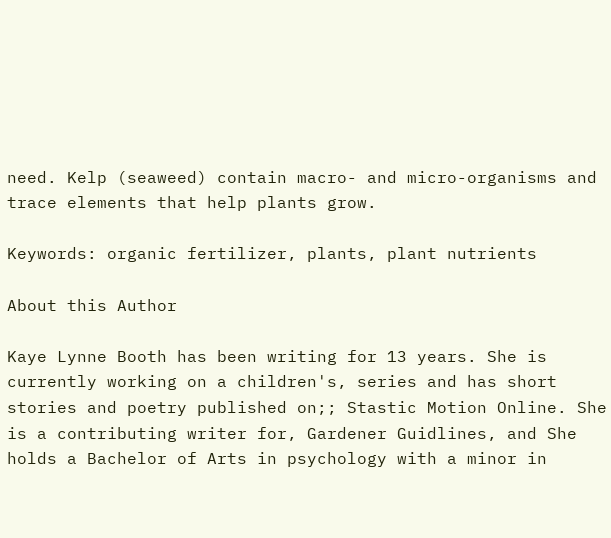need. Kelp (seaweed) contain macro- and micro-organisms and trace elements that help plants grow.

Keywords: organic fertilizer, plants, plant nutrients

About this Author

Kaye Lynne Booth has been writing for 13 years. She is currently working on a children's, series and has short stories and poetry published on;; Stastic Motion Online. She is a contributing writer for, Gardener Guidlines, and She holds a Bachelor of Arts in psychology with a minor in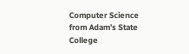Computer Science from Adam’s State College